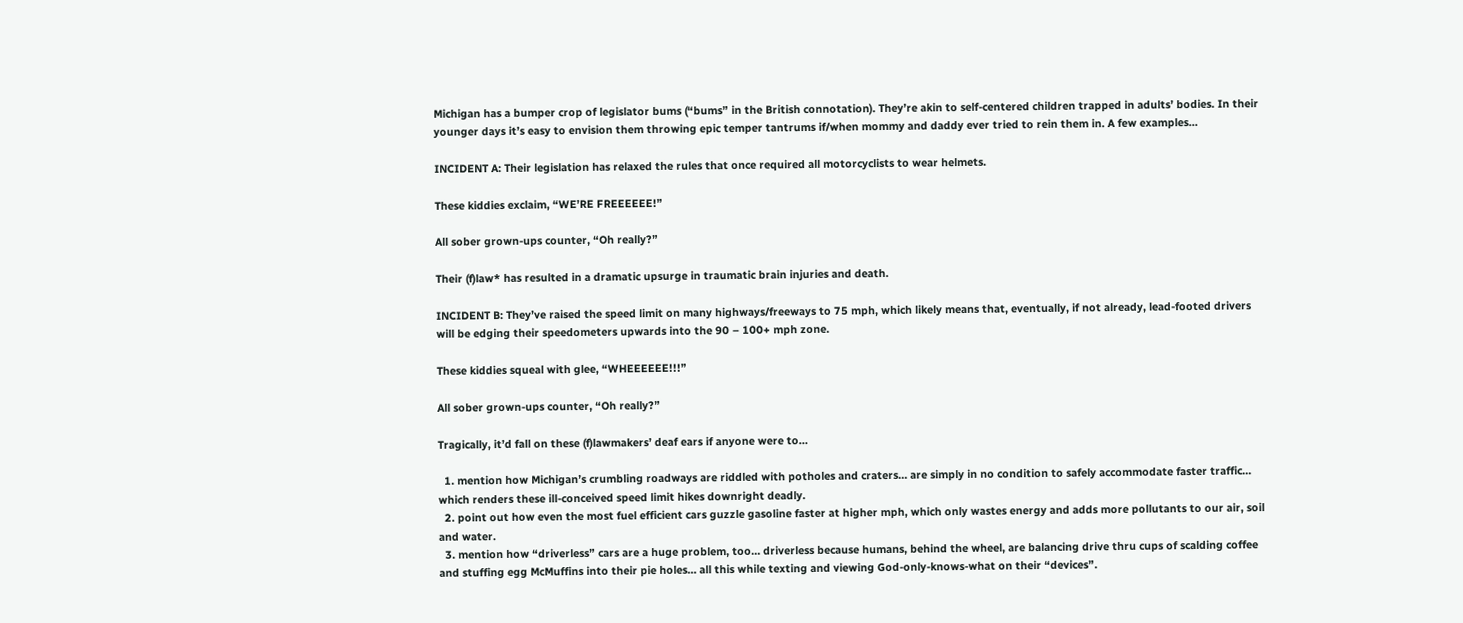Michigan has a bumper crop of legislator bums (“bums” in the British connotation). They’re akin to self-centered children trapped in adults’ bodies. In their younger days it’s easy to envision them throwing epic temper tantrums if/when mommy and daddy ever tried to rein them in. A few examples…

INCIDENT A: Their legislation has relaxed the rules that once required all motorcyclists to wear helmets.

These kiddies exclaim, “WE’RE FREEEEEE!”

All sober grown-ups counter, “Oh really?”

Their (f)law* has resulted in a dramatic upsurge in traumatic brain injuries and death.

INCIDENT B: They’ve raised the speed limit on many highways/freeways to 75 mph, which likely means that, eventually, if not already, lead-footed drivers will be edging their speedometers upwards into the 90 – 100+ mph zone.

These kiddies squeal with glee, “WHEEEEEE!!!”

All sober grown-ups counter, “Oh really?”

Tragically, it’d fall on these (f)lawmakers’ deaf ears if anyone were to…

  1. mention how Michigan’s crumbling roadways are riddled with potholes and craters… are simply in no condition to safely accommodate faster traffic… which renders these ill-conceived speed limit hikes downright deadly.
  2. point out how even the most fuel efficient cars guzzle gasoline faster at higher mph, which only wastes energy and adds more pollutants to our air, soil and water.
  3. mention how “driverless” cars are a huge problem, too… driverless because humans, behind the wheel, are balancing drive thru cups of scalding coffee and stuffing egg McMuffins into their pie holes… all this while texting and viewing God-only-knows-what on their “devices”.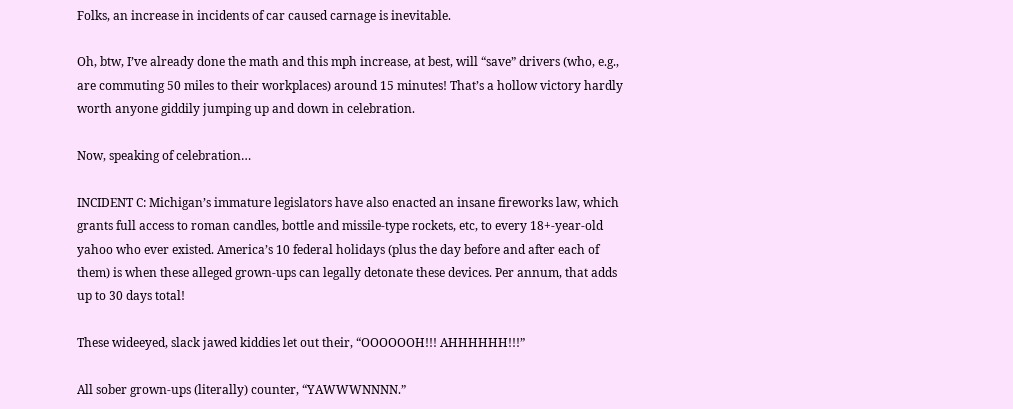Folks, an increase in incidents of car caused carnage is inevitable.

Oh, btw, I’ve already done the math and this mph increase, at best, will “save” drivers (who, e.g., are commuting 50 miles to their workplaces) around 15 minutes! That’s a hollow victory hardly worth anyone giddily jumping up and down in celebration.

Now, speaking of celebration…

INCIDENT C: Michigan’s immature legislators have also enacted an insane fireworks law, which grants full access to roman candles, bottle and missile-type rockets, etc, to every 18+-year-old yahoo who ever existed. America’s 10 federal holidays (plus the day before and after each of them) is when these alleged grown-ups can legally detonate these devices. Per annum, that adds up to 30 days total!

These wideeyed, slack jawed kiddies let out their, “OOOOOOH!!! AHHHHHH!!!”

All sober grown-ups (literally) counter, “YAWWWNNNN.”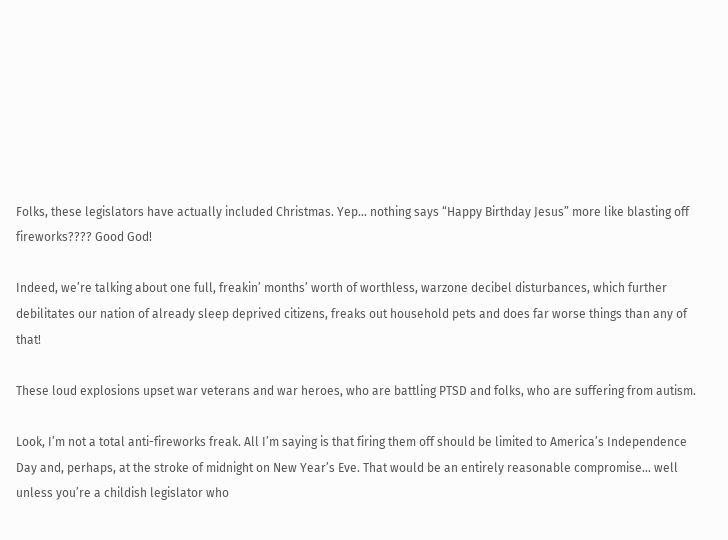Folks, these legislators have actually included Christmas. Yep… nothing says “Happy Birthday Jesus” more like blasting off fireworks???? Good God!

Indeed, we’re talking about one full, freakin’ months’ worth of worthless, warzone decibel disturbances, which further debilitates our nation of already sleep deprived citizens, freaks out household pets and does far worse things than any of that!

These loud explosions upset war veterans and war heroes, who are battling PTSD and folks, who are suffering from autism.

Look, I’m not a total anti-fireworks freak. All I’m saying is that firing them off should be limited to America’s Independence Day and, perhaps, at the stroke of midnight on New Year’s Eve. That would be an entirely reasonable compromise… well unless you’re a childish legislator who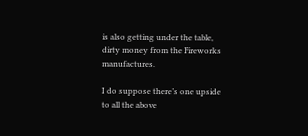is also getting under the table, dirty money from the Fireworks manufactures.

I do suppose there’s one upside to all the above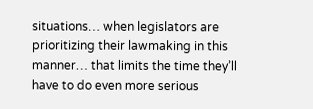situations… when legislators are prioritizing their lawmaking in this manner… that limits the time they’ll have to do even more serious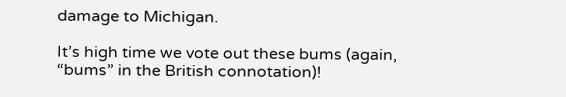damage to Michigan.

It’s high time we vote out these bums (again, “bums” in the British connotation)!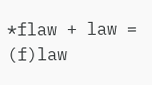*flaw + law = (f)law